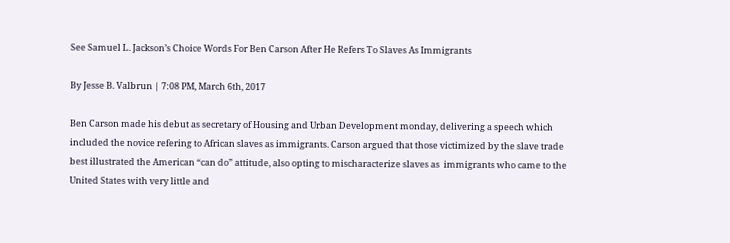See Samuel L. Jackson’s Choice Words For Ben Carson After He Refers To Slaves As Immigrants

By Jesse B. Valbrun | 7:08 PM, March 6th, 2017

Ben Carson made his debut as secretary of Housing and Urban Development monday, delivering a speech which included the novice refering to African slaves as immigrants. Carson argued that those victimized by the slave trade best illustrated the American “can do” attitude, also opting to mischaracterize slaves as  immigrants who came to the United States with very little and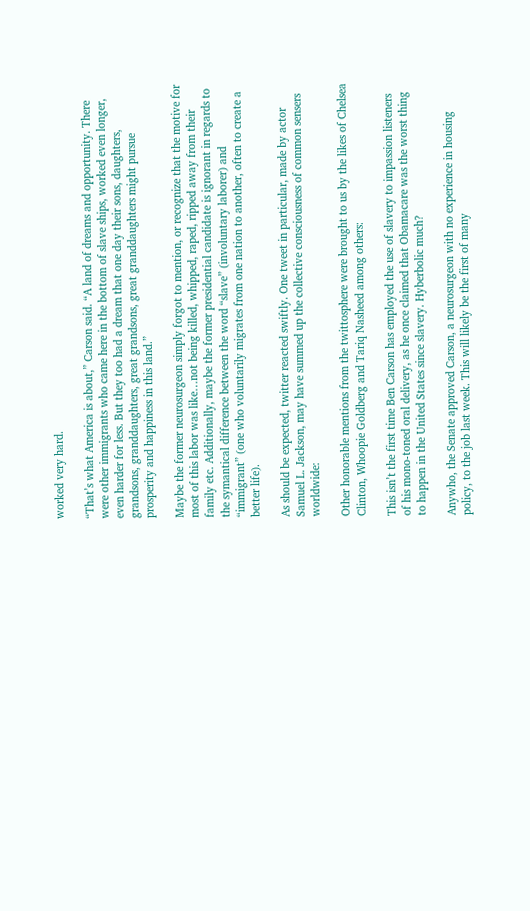worked very hard.

“That’s what America is about,” Carson said. “A land of dreams and opportunity. There were other immigrants who came here in the bottom of slave ships, worked even longer, even harder for less. But they too had a dream that one day their sons, daughters, grandsons, granddaughters, great grandsons, great granddaughters might pursue prosperity and happiness in this land.”

Maybe the former neurosurgeon simply forgot to mention, or recognize that the motive for most of this labor was like…not being killed, whipped, raped, ripped away from their family etc. Additionally, maybe the former presidential candidate is ignorant in regards to the symantical difference between the word “slave” (involuntary laborer) and “immigrant” (one who voluntarily migrates from one nation to another, often to create a better life).

As should be expected, twitter reacted swiftly. One tweet in particular, made by actor Samuel L. Jackson, may have summed up the collective consciousness of common sensers worldwide:

Other honorable mentions from the twittosphere were brought to us by the likes of Chelsea Clinton, Whoopie Goldberg and Tariq Nasheed among others:

This isn’t the first time Ben Carson has employed the use of slavery to impassion listeners of his mono-toned oral delivery, as he once claimed that Obamacare was the worst thing to happen in the United States since slavery. Hyberbolic much?

Anywho, the Senate approved Carson, a neurosurgeon with no experience in housing policy, to the job last week. This will likely be the first of many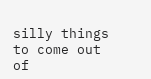silly things to come out of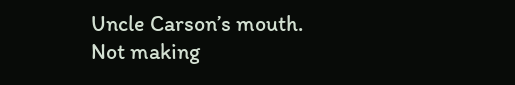Uncle Carson’s mouth. Not making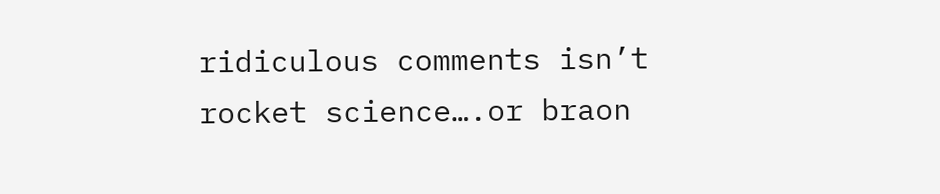ridiculous comments isn’t rocket science….or braon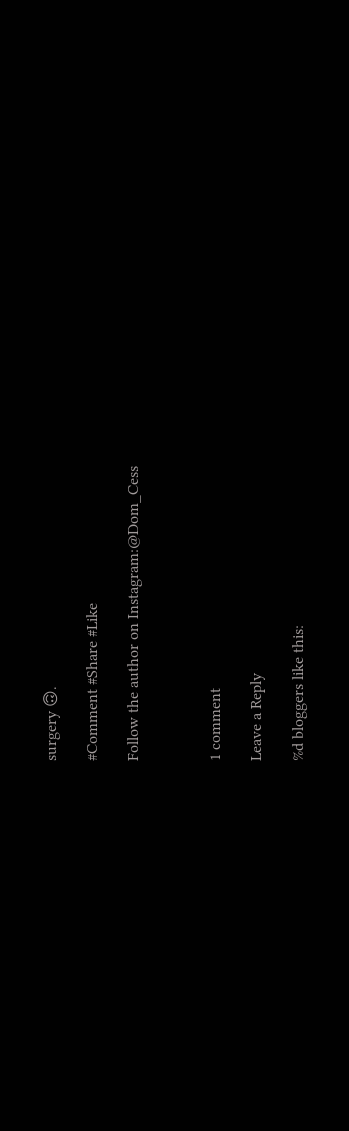surgery 🙃.

#Comment #Share #Like

Follow the author on Instagram:@Dom_Cess



1 comment

Leave a Reply

%d bloggers like this: